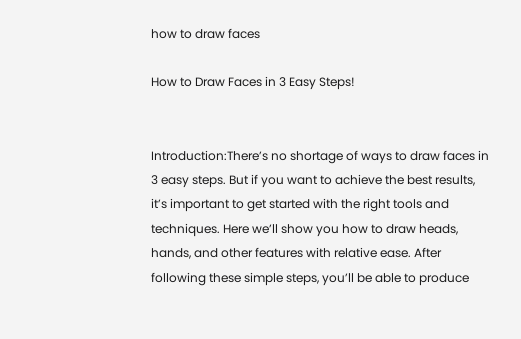how to draw faces

How to Draw Faces in 3 Easy Steps!


Introduction:There’s no shortage of ways to draw faces in 3 easy steps. But if you want to achieve the best results, it’s important to get started with the right tools and techniques. Here we’ll show you how to draw heads, hands, and other features with relative ease. After following these simple steps, you’ll be able to produce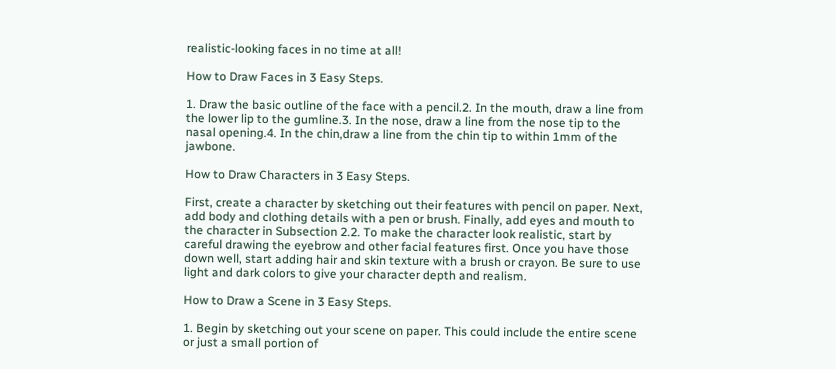realistic-looking faces in no time at all!

How to Draw Faces in 3 Easy Steps.

1. Draw the basic outline of the face with a pencil.2. In the mouth, draw a line from the lower lip to the gumline.3. In the nose, draw a line from the nose tip to the nasal opening.4. In the chin,draw a line from the chin tip to within 1mm of the jawbone.

How to Draw Characters in 3 Easy Steps.

First, create a character by sketching out their features with pencil on paper. Next, add body and clothing details with a pen or brush. Finally, add eyes and mouth to the character in Subsection 2.2. To make the character look realistic, start by careful drawing the eyebrow and other facial features first. Once you have those down well, start adding hair and skin texture with a brush or crayon. Be sure to use light and dark colors to give your character depth and realism.

How to Draw a Scene in 3 Easy Steps.

1. Begin by sketching out your scene on paper. This could include the entire scene or just a small portion of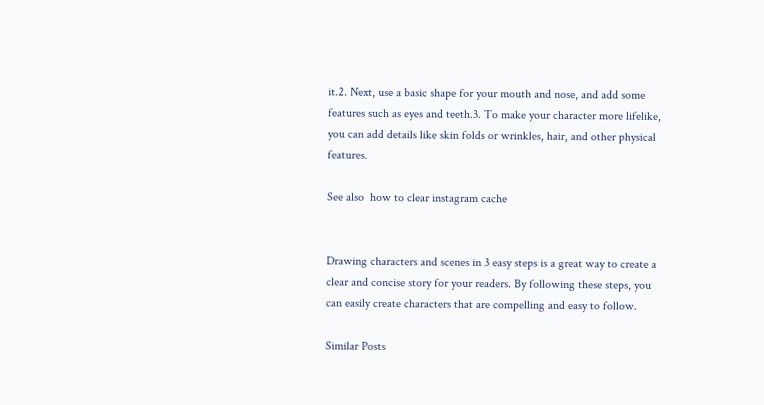it.2. Next, use a basic shape for your mouth and nose, and add some features such as eyes and teeth.3. To make your character more lifelike, you can add details like skin folds or wrinkles, hair, and other physical features.

See also  how to clear instagram cache


Drawing characters and scenes in 3 easy steps is a great way to create a clear and concise story for your readers. By following these steps, you can easily create characters that are compelling and easy to follow.

Similar Posts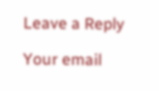Leave a Reply

Your email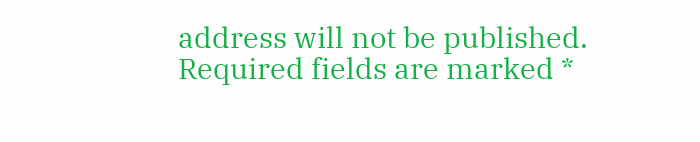address will not be published. Required fields are marked *